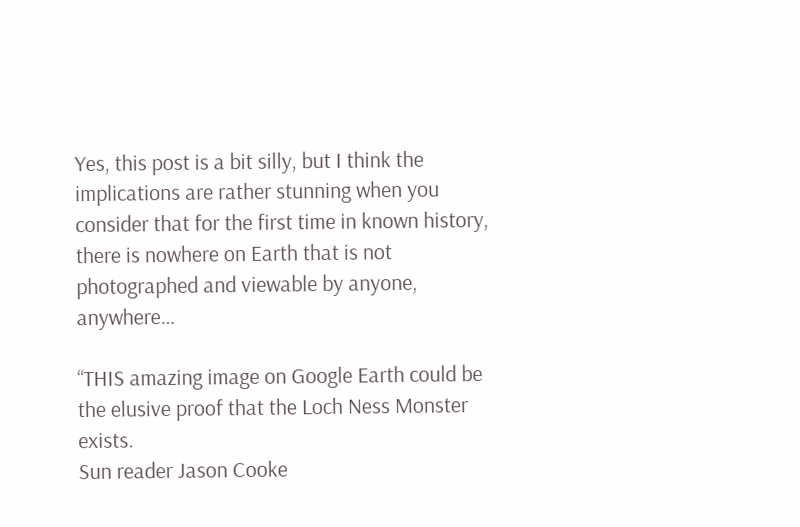Yes, this post is a bit silly, but I think the implications are rather stunning when you consider that for the first time in known history, there is nowhere on Earth that is not photographed and viewable by anyone, anywhere…

“THIS amazing image on Google Earth could be the elusive proof that the Loch Ness Monster exists.
Sun reader Jason Cooke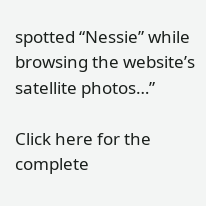spotted “Nessie” while browsing the website’s satellite photos…”

Click here for the complete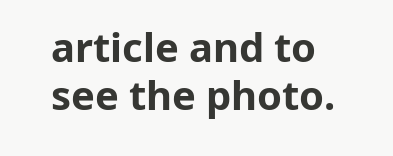article and to see the photo.